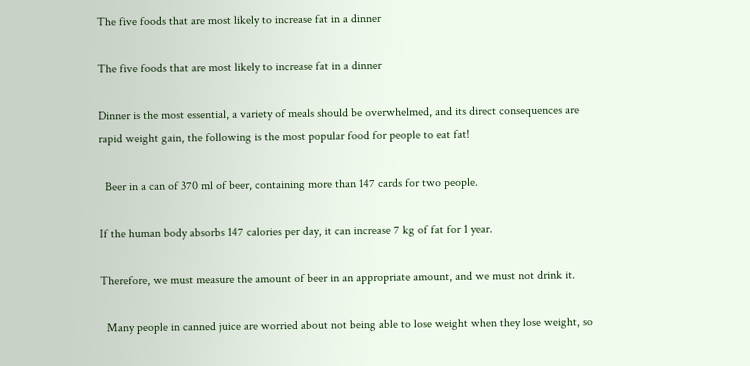The five foods that are most likely to increase fat in a dinner

The five foods that are most likely to increase fat in a dinner

Dinner is the most essential, a variety of meals should be overwhelmed, and its direct consequences are rapid weight gain, the following is the most popular food for people to eat fat!

  Beer in a can of 370 ml of beer, containing more than 147 cards for two people.

If the human body absorbs 147 calories per day, it can increase 7 kg of fat for 1 year.

Therefore, we must measure the amount of beer in an appropriate amount, and we must not drink it.

  Many people in canned juice are worried about not being able to lose weight when they lose weight, so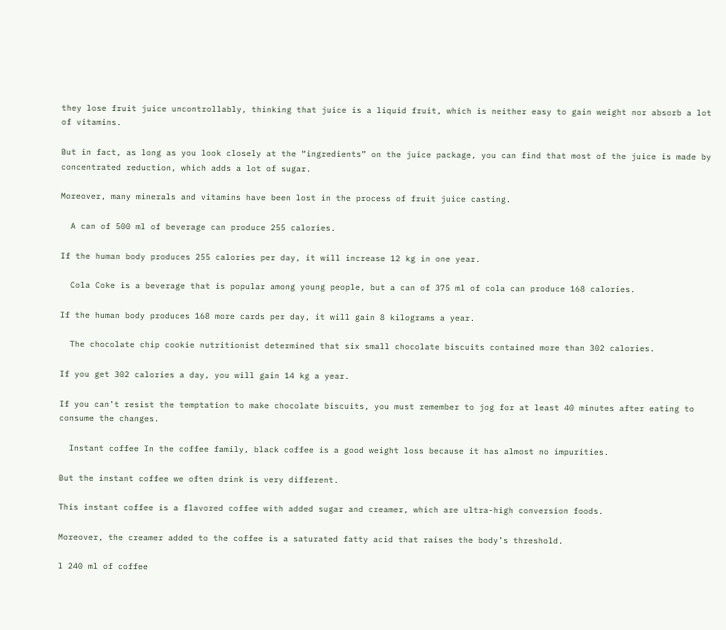they lose fruit juice uncontrollably, thinking that juice is a liquid fruit, which is neither easy to gain weight nor absorb a lot of vitamins.

But in fact, as long as you look closely at the “ingredients” on the juice package, you can find that most of the juice is made by concentrated reduction, which adds a lot of sugar.

Moreover, many minerals and vitamins have been lost in the process of fruit juice casting.

  A can of 500 ml of beverage can produce 255 calories.

If the human body produces 255 calories per day, it will increase 12 kg in one year.

  Cola Coke is a beverage that is popular among young people, but a can of 375 ml of cola can produce 168 calories.

If the human body produces 168 more cards per day, it will gain 8 kilograms a year.

  The chocolate chip cookie nutritionist determined that six small chocolate biscuits contained more than 302 calories.

If you get 302 calories a day, you will gain 14 kg a year.

If you can’t resist the temptation to make chocolate biscuits, you must remember to jog for at least 40 minutes after eating to consume the changes.

  Instant coffee In the coffee family, black coffee is a good weight loss because it has almost no impurities.

But the instant coffee we often drink is very different.

This instant coffee is a flavored coffee with added sugar and creamer, which are ultra-high conversion foods.

Moreover, the creamer added to the coffee is a saturated fatty acid that raises the body’s threshold.

l 240 ml of coffee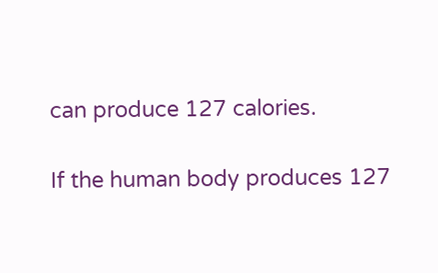can produce 127 calories.

If the human body produces 127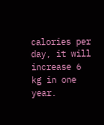calories per day, it will increase 6 kg in one year.